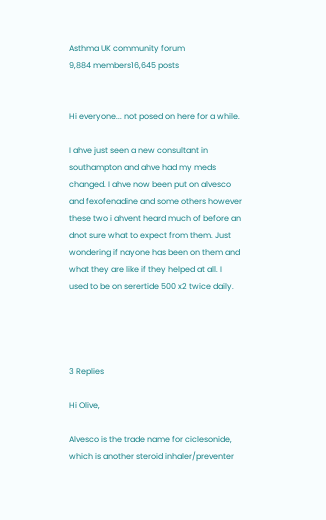Asthma UK community forum
9,884 members16,645 posts


Hi everyone... not posed on here for a while.

I ahve just seen a new consultant in southampton and ahve had my meds changed. I ahve now been put on alvesco and fexofenadine and some others however these two i ahvent heard much of before an dnot sure what to expect from them. Just wondering if nayone has been on them and what they are like if they helped at all. I used to be on serertide 500 x2 twice daily.




3 Replies

Hi Olive,

Alvesco is the trade name for ciclesonide, which is another steroid inhaler/preventer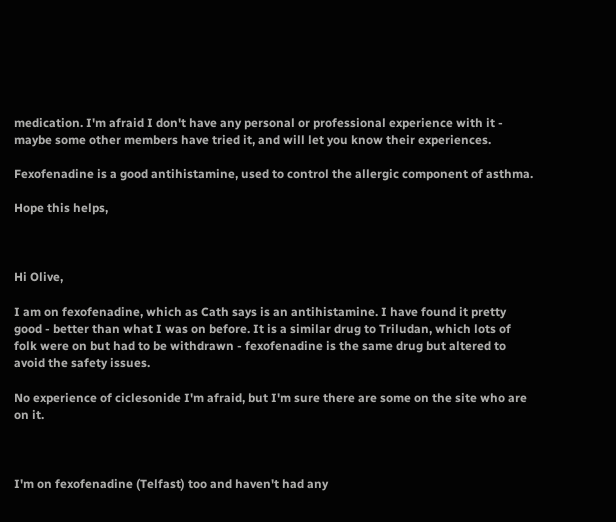medication. I'm afraid I don't have any personal or professional experience with it - maybe some other members have tried it, and will let you know their experiences.

Fexofenadine is a good antihistamine, used to control the allergic component of asthma.

Hope this helps,



Hi Olive,

I am on fexofenadine, which as Cath says is an antihistamine. I have found it pretty good - better than what I was on before. It is a similar drug to Triludan, which lots of folk were on but had to be withdrawn - fexofenadine is the same drug but altered to avoid the safety issues.

No experience of ciclesonide I'm afraid, but I'm sure there are some on the site who are on it.



I'm on fexofenadine (Telfast) too and haven't had any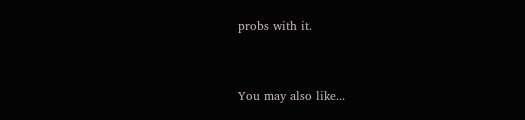probs with it.


You may also like...